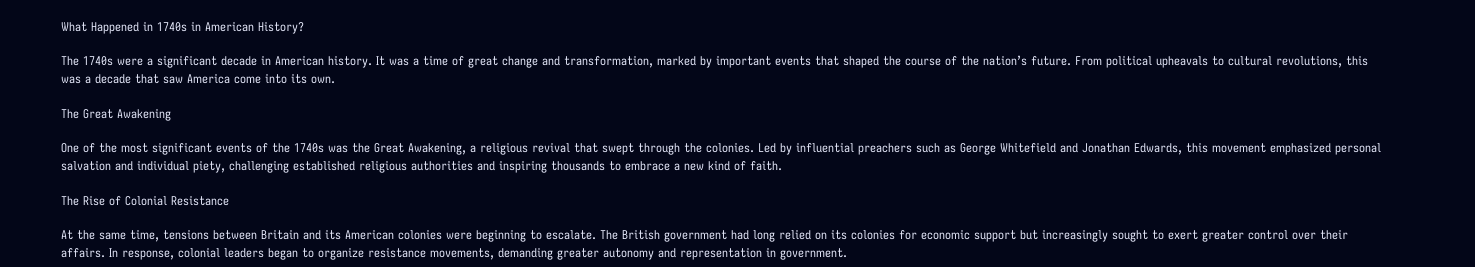What Happened in 1740s in American History?

The 1740s were a significant decade in American history. It was a time of great change and transformation, marked by important events that shaped the course of the nation’s future. From political upheavals to cultural revolutions, this was a decade that saw America come into its own.

The Great Awakening

One of the most significant events of the 1740s was the Great Awakening, a religious revival that swept through the colonies. Led by influential preachers such as George Whitefield and Jonathan Edwards, this movement emphasized personal salvation and individual piety, challenging established religious authorities and inspiring thousands to embrace a new kind of faith.

The Rise of Colonial Resistance

At the same time, tensions between Britain and its American colonies were beginning to escalate. The British government had long relied on its colonies for economic support but increasingly sought to exert greater control over their affairs. In response, colonial leaders began to organize resistance movements, demanding greater autonomy and representation in government.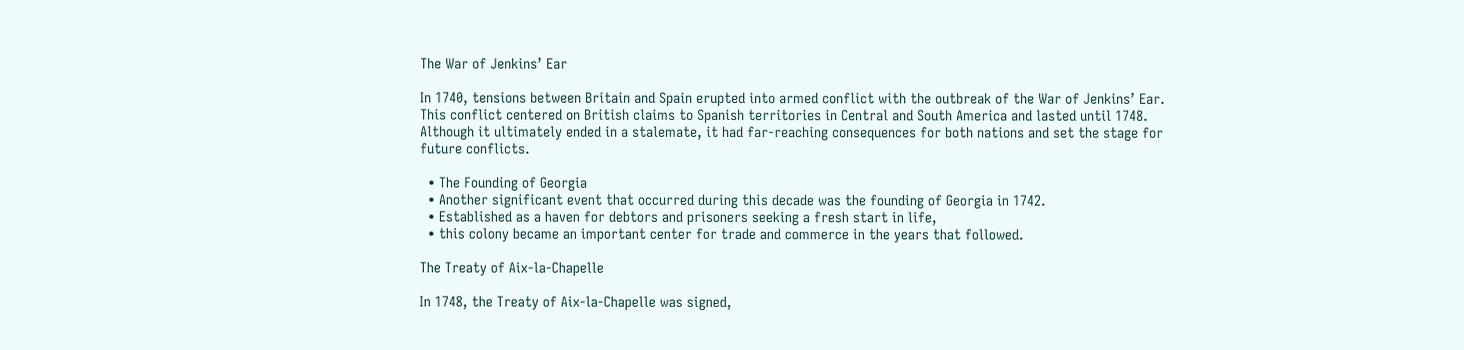The War of Jenkins’ Ear

In 1740, tensions between Britain and Spain erupted into armed conflict with the outbreak of the War of Jenkins’ Ear. This conflict centered on British claims to Spanish territories in Central and South America and lasted until 1748. Although it ultimately ended in a stalemate, it had far-reaching consequences for both nations and set the stage for future conflicts.

  • The Founding of Georgia
  • Another significant event that occurred during this decade was the founding of Georgia in 1742.
  • Established as a haven for debtors and prisoners seeking a fresh start in life,
  • this colony became an important center for trade and commerce in the years that followed.

The Treaty of Aix-la-Chapelle

In 1748, the Treaty of Aix-la-Chapelle was signed,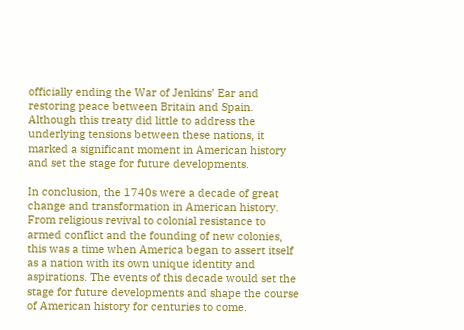officially ending the War of Jenkins’ Ear and restoring peace between Britain and Spain. Although this treaty did little to address the underlying tensions between these nations, it marked a significant moment in American history and set the stage for future developments.

In conclusion, the 1740s were a decade of great change and transformation in American history. From religious revival to colonial resistance to armed conflict and the founding of new colonies, this was a time when America began to assert itself as a nation with its own unique identity and aspirations. The events of this decade would set the stage for future developments and shape the course of American history for centuries to come.